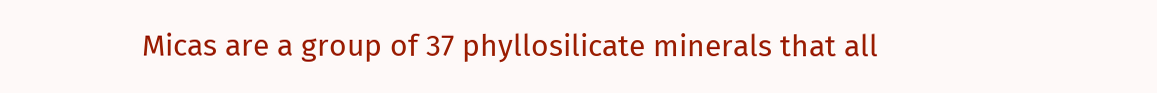Micas are a group of 37 phyllosilicate minerals that all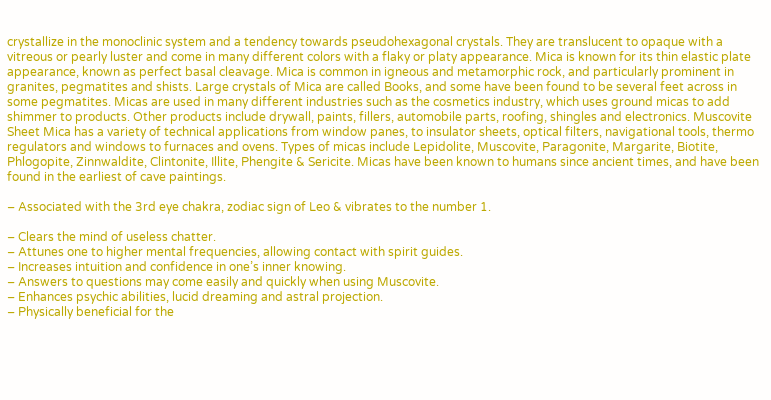crystallize in the monoclinic system and a tendency towards pseudohexagonal crystals. They are translucent to opaque with a vitreous or pearly luster and come in many different colors with a flaky or platy appearance. Mica is known for its thin elastic plate appearance, known as perfect basal cleavage. Mica is common in igneous and metamorphic rock, and particularly prominent in granites, pegmatites and shists. Large crystals of Mica are called Books, and some have been found to be several feet across in some pegmatites. Micas are used in many different industries such as the cosmetics industry, which uses ground micas to add shimmer to products. Other products include drywall, paints, fillers, automobile parts, roofing, shingles and electronics. Muscovite Sheet Mica has a variety of technical applications from window panes, to insulator sheets, optical filters, navigational tools, thermo regulators and windows to furnaces and ovens. Types of micas include Lepidolite, Muscovite, Paragonite, Margarite, Biotite, Phlogopite, Zinnwaldite, Clintonite, Illite, Phengite & Sericite. Micas have been known to humans since ancient times, and have been found in the earliest of cave paintings.

– Associated with the 3rd eye chakra, zodiac sign of Leo & vibrates to the number 1.

– Clears the mind of useless chatter.
– Attunes one to higher mental frequencies, allowing contact with spirit guides.
– Increases intuition and confidence in one’s inner knowing.
– Answers to questions may come easily and quickly when using Muscovite.
– Enhances psychic abilities, lucid dreaming and astral projection.
– Physically beneficial for the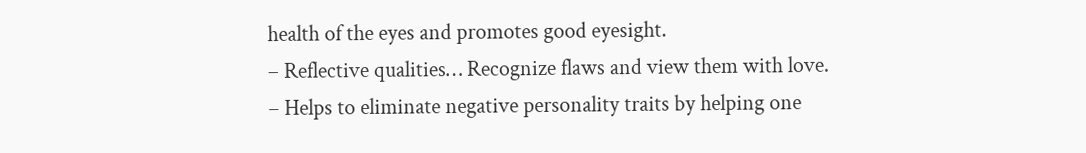health of the eyes and promotes good eyesight.
– Reflective qualities… Recognize flaws and view them with love.
– Helps to eliminate negative personality traits by helping one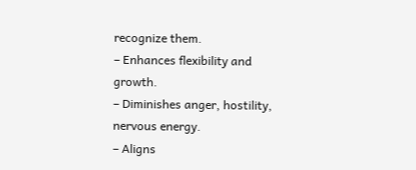recognize them.
– Enhances flexibility and growth.
– Diminishes anger, hostility, nervous energy.
– Aligns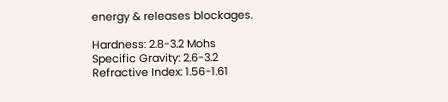energy & releases blockages.

Hardness: 2.8-3.2 Mohs
Specific Gravity: 2.6-3.2
Refractive Index: 1.56-1.61